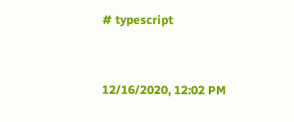# typescript


12/16/2020, 12:02 PM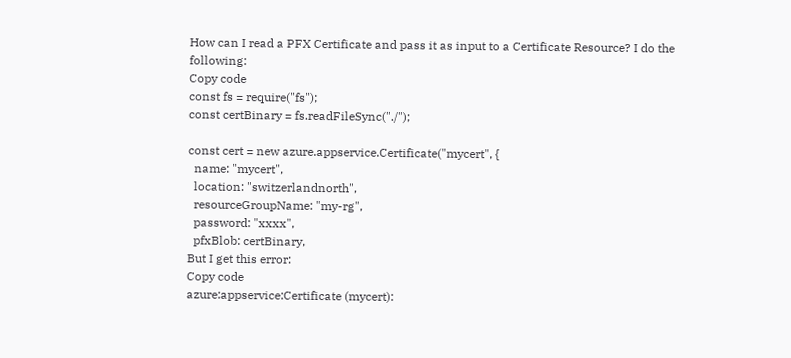How can I read a PFX Certificate and pass it as input to a Certificate Resource? I do the following:
Copy code
const fs = require("fs");
const certBinary = fs.readFileSync("./");

const cert = new azure.appservice.Certificate("mycert", {
  name: "mycert",
  location: "switzerlandnorth",
  resourceGroupName: "my-rg",
  password: "xxxx",
  pfxBlob: certBinary,
But I get this error:
Copy code
azure:appservice:Certificate (mycert):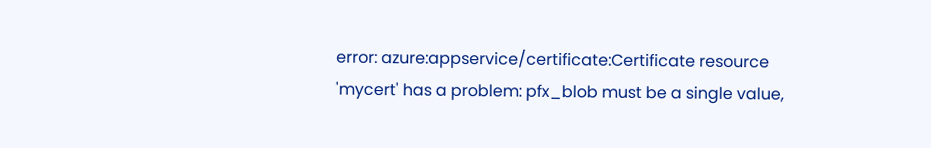error: azure:appservice/certificate:Certificate resource 'mycert' has a problem: pfx_blob must be a single value,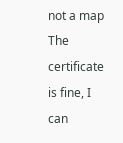not a map
The certificate is fine, I can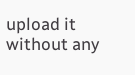upload it without any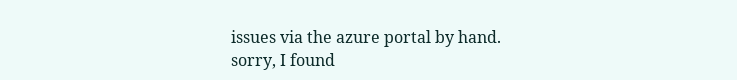issues via the azure portal by hand.
sorry, I found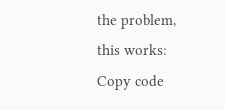the problem, this works:
Copy code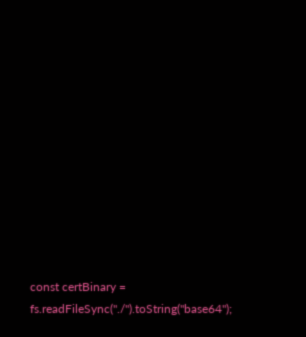const certBinary = fs.readFileSync("./").toString("base64");